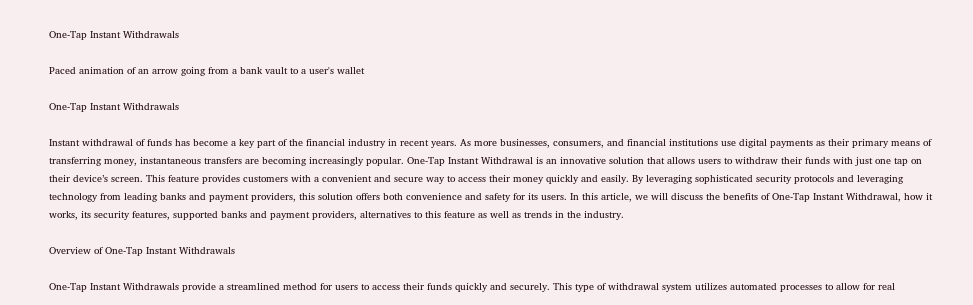One-Tap Instant Withdrawals

Paced animation of an arrow going from a bank vault to a user's wallet

One-Tap Instant Withdrawals

Instant withdrawal of funds has become a key part of the financial industry in recent years. As more businesses, consumers, and financial institutions use digital payments as their primary means of transferring money, instantaneous transfers are becoming increasingly popular. One-Tap Instant Withdrawal is an innovative solution that allows users to withdraw their funds with just one tap on their device’s screen. This feature provides customers with a convenient and secure way to access their money quickly and easily. By leveraging sophisticated security protocols and leveraging technology from leading banks and payment providers, this solution offers both convenience and safety for its users. In this article, we will discuss the benefits of One-Tap Instant Withdrawal, how it works, its security features, supported banks and payment providers, alternatives to this feature as well as trends in the industry.

Overview of One-Tap Instant Withdrawals

One-Tap Instant Withdrawals provide a streamlined method for users to access their funds quickly and securely. This type of withdrawal system utilizes automated processes to allow for real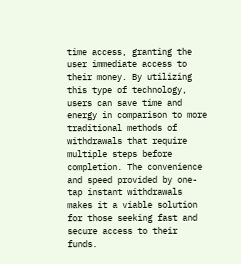time access, granting the user immediate access to their money. By utilizing this type of technology, users can save time and energy in comparison to more traditional methods of withdrawals that require multiple steps before completion. The convenience and speed provided by one-tap instant withdrawals makes it a viable solution for those seeking fast and secure access to their funds.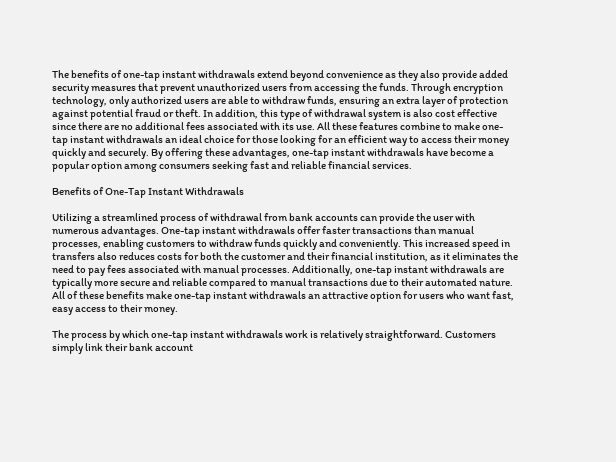The benefits of one-tap instant withdrawals extend beyond convenience as they also provide added security measures that prevent unauthorized users from accessing the funds. Through encryption technology, only authorized users are able to withdraw funds, ensuring an extra layer of protection against potential fraud or theft. In addition, this type of withdrawal system is also cost effective since there are no additional fees associated with its use. All these features combine to make one-tap instant withdrawals an ideal choice for those looking for an efficient way to access their money quickly and securely. By offering these advantages, one-tap instant withdrawals have become a popular option among consumers seeking fast and reliable financial services.

Benefits of One-Tap Instant Withdrawals

Utilizing a streamlined process of withdrawal from bank accounts can provide the user with numerous advantages. One-tap instant withdrawals offer faster transactions than manual processes, enabling customers to withdraw funds quickly and conveniently. This increased speed in transfers also reduces costs for both the customer and their financial institution, as it eliminates the need to pay fees associated with manual processes. Additionally, one-tap instant withdrawals are typically more secure and reliable compared to manual transactions due to their automated nature. All of these benefits make one-tap instant withdrawals an attractive option for users who want fast, easy access to their money.

The process by which one-tap instant withdrawals work is relatively straightforward. Customers simply link their bank account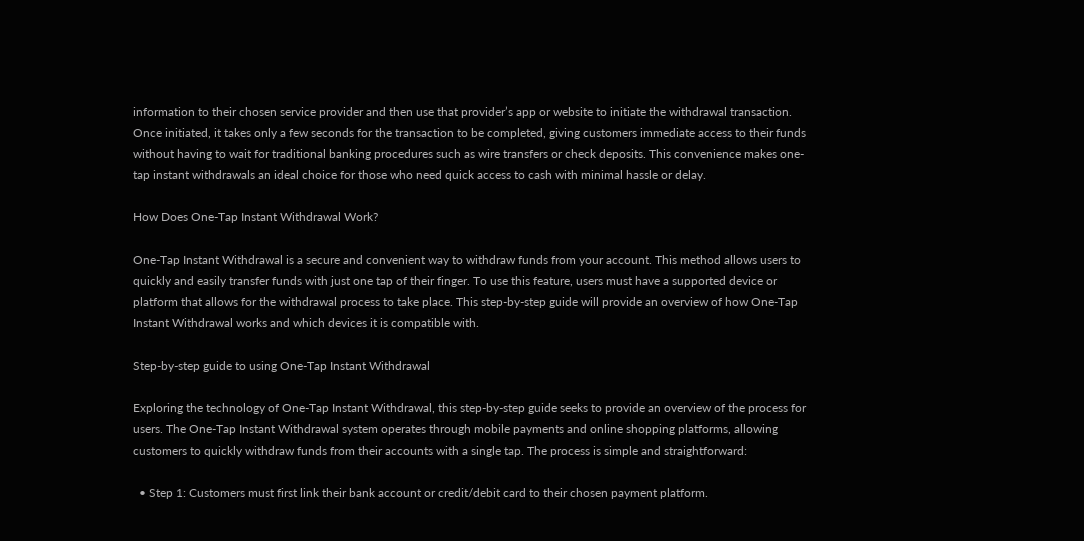information to their chosen service provider and then use that provider’s app or website to initiate the withdrawal transaction. Once initiated, it takes only a few seconds for the transaction to be completed, giving customers immediate access to their funds without having to wait for traditional banking procedures such as wire transfers or check deposits. This convenience makes one-tap instant withdrawals an ideal choice for those who need quick access to cash with minimal hassle or delay.

How Does One-Tap Instant Withdrawal Work?

One-Tap Instant Withdrawal is a secure and convenient way to withdraw funds from your account. This method allows users to quickly and easily transfer funds with just one tap of their finger. To use this feature, users must have a supported device or platform that allows for the withdrawal process to take place. This step-by-step guide will provide an overview of how One-Tap Instant Withdrawal works and which devices it is compatible with.

Step-by-step guide to using One-Tap Instant Withdrawal

Exploring the technology of One-Tap Instant Withdrawal, this step-by-step guide seeks to provide an overview of the process for users. The One-Tap Instant Withdrawal system operates through mobile payments and online shopping platforms, allowing customers to quickly withdraw funds from their accounts with a single tap. The process is simple and straightforward:

  • Step 1: Customers must first link their bank account or credit/debit card to their chosen payment platform.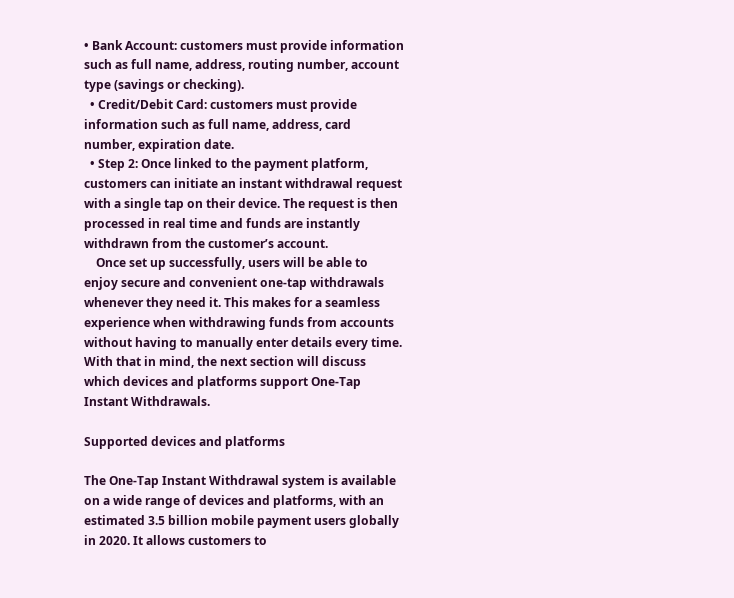• Bank Account: customers must provide information such as full name, address, routing number, account type (savings or checking).
  • Credit/Debit Card: customers must provide information such as full name, address, card number, expiration date.
  • Step 2: Once linked to the payment platform, customers can initiate an instant withdrawal request with a single tap on their device. The request is then processed in real time and funds are instantly withdrawn from the customer’s account.
    Once set up successfully, users will be able to enjoy secure and convenient one-tap withdrawals whenever they need it. This makes for a seamless experience when withdrawing funds from accounts without having to manually enter details every time. With that in mind, the next section will discuss which devices and platforms support One-Tap Instant Withdrawals.

Supported devices and platforms

The One-Tap Instant Withdrawal system is available on a wide range of devices and platforms, with an estimated 3.5 billion mobile payment users globally in 2020. It allows customers to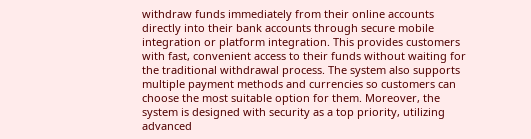withdraw funds immediately from their online accounts directly into their bank accounts through secure mobile integration or platform integration. This provides customers with fast, convenient access to their funds without waiting for the traditional withdrawal process. The system also supports multiple payment methods and currencies so customers can choose the most suitable option for them. Moreover, the system is designed with security as a top priority, utilizing advanced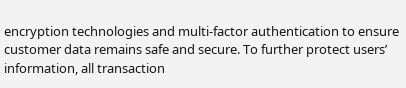encryption technologies and multi-factor authentication to ensure customer data remains safe and secure. To further protect users’ information, all transaction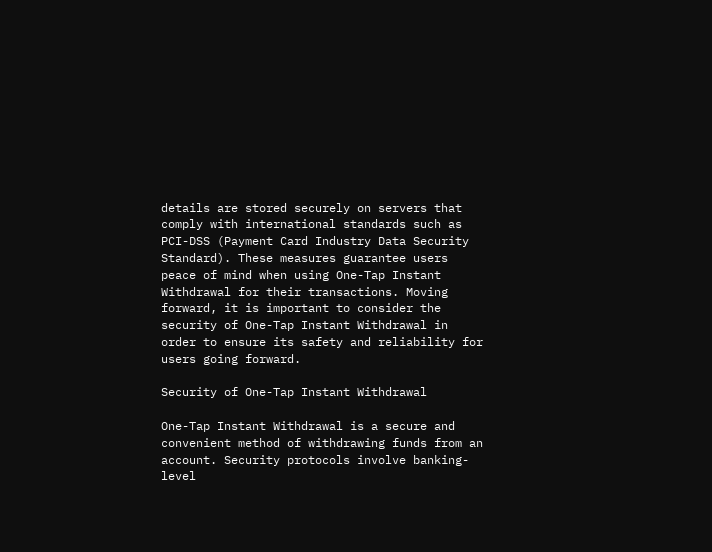details are stored securely on servers that comply with international standards such as PCI-DSS (Payment Card Industry Data Security Standard). These measures guarantee users peace of mind when using One-Tap Instant Withdrawal for their transactions. Moving forward, it is important to consider the security of One-Tap Instant Withdrawal in order to ensure its safety and reliability for users going forward.

Security of One-Tap Instant Withdrawal

One-Tap Instant Withdrawal is a secure and convenient method of withdrawing funds from an account. Security protocols involve banking-level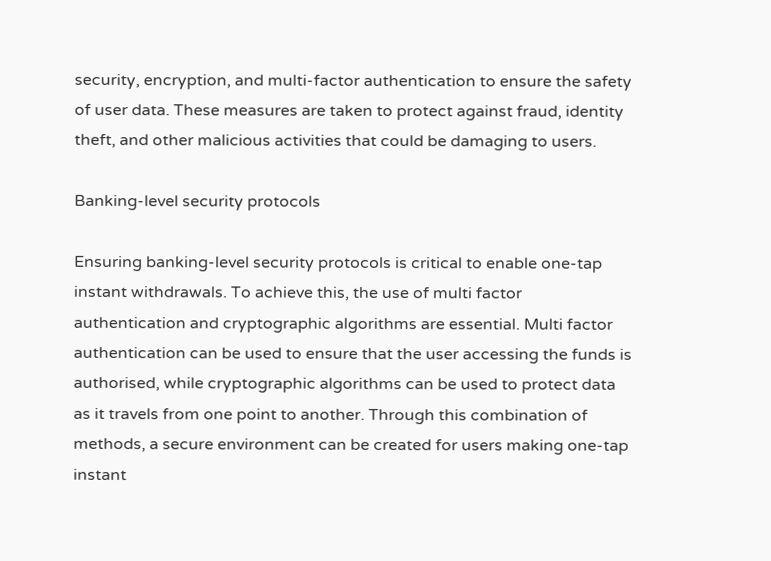security, encryption, and multi-factor authentication to ensure the safety of user data. These measures are taken to protect against fraud, identity theft, and other malicious activities that could be damaging to users.

Banking-level security protocols

Ensuring banking-level security protocols is critical to enable one-tap instant withdrawals. To achieve this, the use of multi factor authentication and cryptographic algorithms are essential. Multi factor authentication can be used to ensure that the user accessing the funds is authorised, while cryptographic algorithms can be used to protect data as it travels from one point to another. Through this combination of methods, a secure environment can be created for users making one-tap instant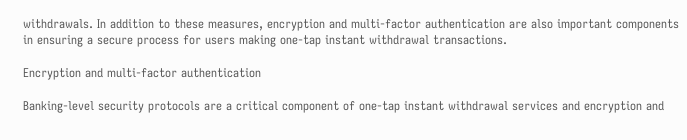withdrawals. In addition to these measures, encryption and multi-factor authentication are also important components in ensuring a secure process for users making one-tap instant withdrawal transactions.

Encryption and multi-factor authentication

Banking-level security protocols are a critical component of one-tap instant withdrawal services and encryption and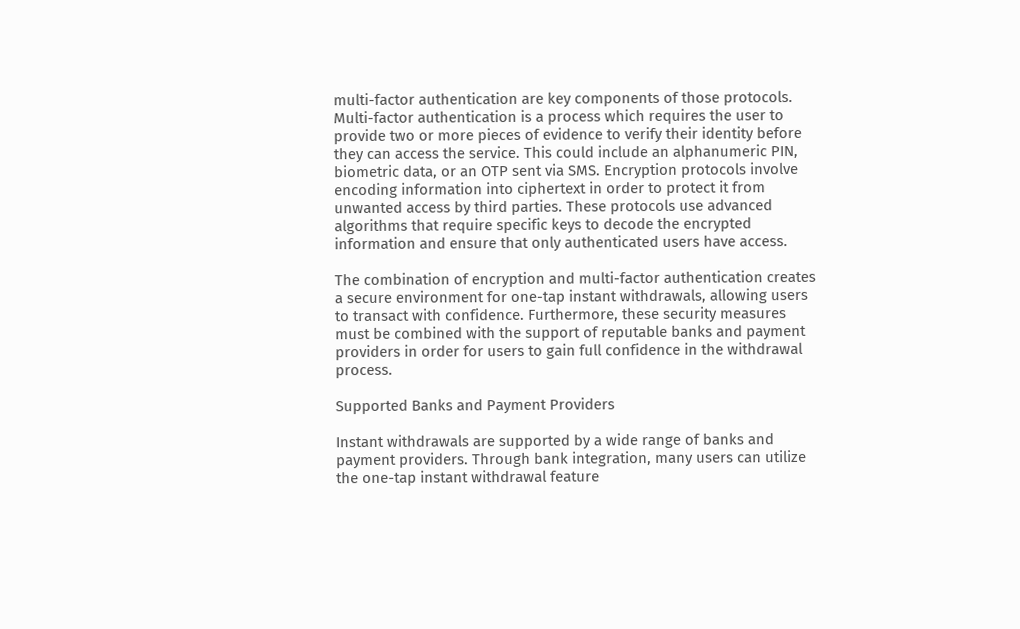multi-factor authentication are key components of those protocols. Multi-factor authentication is a process which requires the user to provide two or more pieces of evidence to verify their identity before they can access the service. This could include an alphanumeric PIN, biometric data, or an OTP sent via SMS. Encryption protocols involve encoding information into ciphertext in order to protect it from unwanted access by third parties. These protocols use advanced algorithms that require specific keys to decode the encrypted information and ensure that only authenticated users have access.

The combination of encryption and multi-factor authentication creates a secure environment for one-tap instant withdrawals, allowing users to transact with confidence. Furthermore, these security measures must be combined with the support of reputable banks and payment providers in order for users to gain full confidence in the withdrawal process.

Supported Banks and Payment Providers

Instant withdrawals are supported by a wide range of banks and payment providers. Through bank integration, many users can utilize the one-tap instant withdrawal feature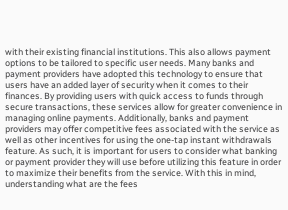with their existing financial institutions. This also allows payment options to be tailored to specific user needs. Many banks and payment providers have adopted this technology to ensure that users have an added layer of security when it comes to their finances. By providing users with quick access to funds through secure transactions, these services allow for greater convenience in managing online payments. Additionally, banks and payment providers may offer competitive fees associated with the service as well as other incentives for using the one-tap instant withdrawals feature. As such, it is important for users to consider what banking or payment provider they will use before utilizing this feature in order to maximize their benefits from the service. With this in mind, understanding what are the fees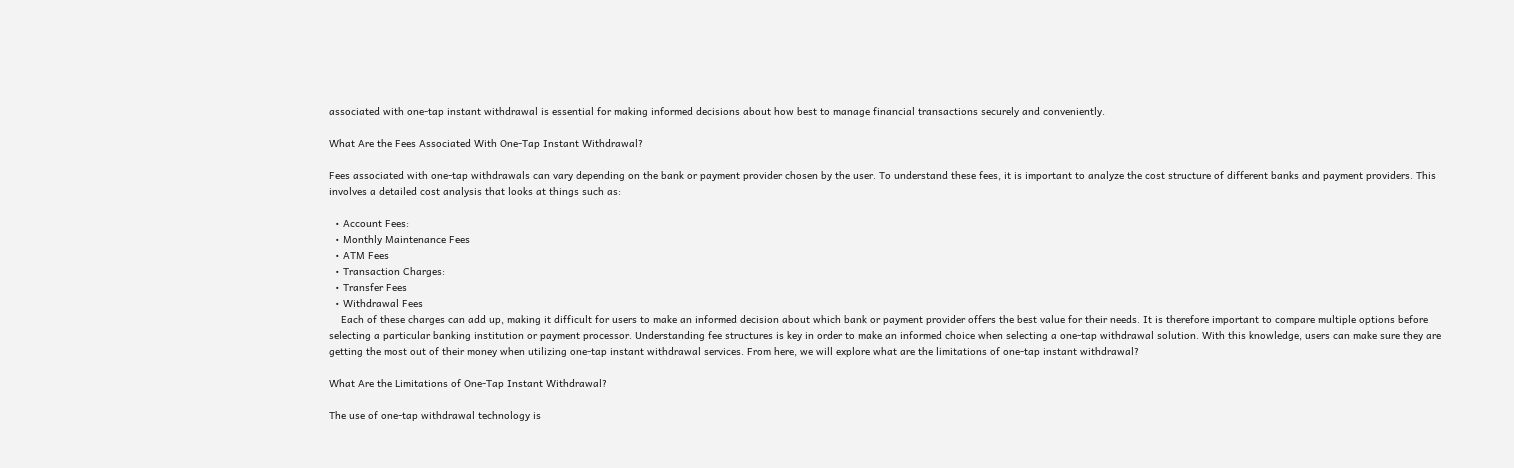associated with one-tap instant withdrawal is essential for making informed decisions about how best to manage financial transactions securely and conveniently.

What Are the Fees Associated With One-Tap Instant Withdrawal?

Fees associated with one-tap withdrawals can vary depending on the bank or payment provider chosen by the user. To understand these fees, it is important to analyze the cost structure of different banks and payment providers. This involves a detailed cost analysis that looks at things such as:

  • Account Fees:
  • Monthly Maintenance Fees
  • ATM Fees
  • Transaction Charges:
  • Transfer Fees
  • Withdrawal Fees
    Each of these charges can add up, making it difficult for users to make an informed decision about which bank or payment provider offers the best value for their needs. It is therefore important to compare multiple options before selecting a particular banking institution or payment processor. Understanding fee structures is key in order to make an informed choice when selecting a one-tap withdrawal solution. With this knowledge, users can make sure they are getting the most out of their money when utilizing one-tap instant withdrawal services. From here, we will explore what are the limitations of one-tap instant withdrawal?

What Are the Limitations of One-Tap Instant Withdrawal?

The use of one-tap withdrawal technology is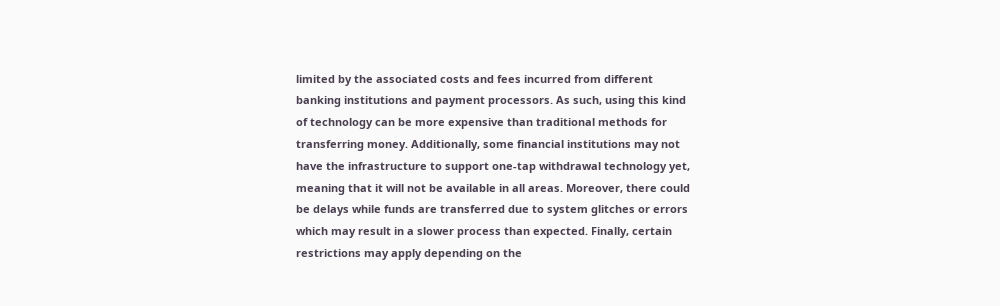limited by the associated costs and fees incurred from different banking institutions and payment processors. As such, using this kind of technology can be more expensive than traditional methods for transferring money. Additionally, some financial institutions may not have the infrastructure to support one-tap withdrawal technology yet, meaning that it will not be available in all areas. Moreover, there could be delays while funds are transferred due to system glitches or errors which may result in a slower process than expected. Finally, certain restrictions may apply depending on the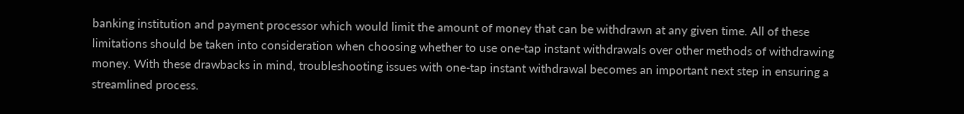banking institution and payment processor which would limit the amount of money that can be withdrawn at any given time. All of these limitations should be taken into consideration when choosing whether to use one-tap instant withdrawals over other methods of withdrawing money. With these drawbacks in mind, troubleshooting issues with one-tap instant withdrawal becomes an important next step in ensuring a streamlined process.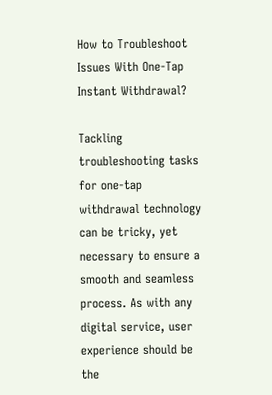How to Troubleshoot Issues With One-Tap Instant Withdrawal?

Tackling troubleshooting tasks for one-tap withdrawal technology can be tricky, yet necessary to ensure a smooth and seamless process. As with any digital service, user experience should be the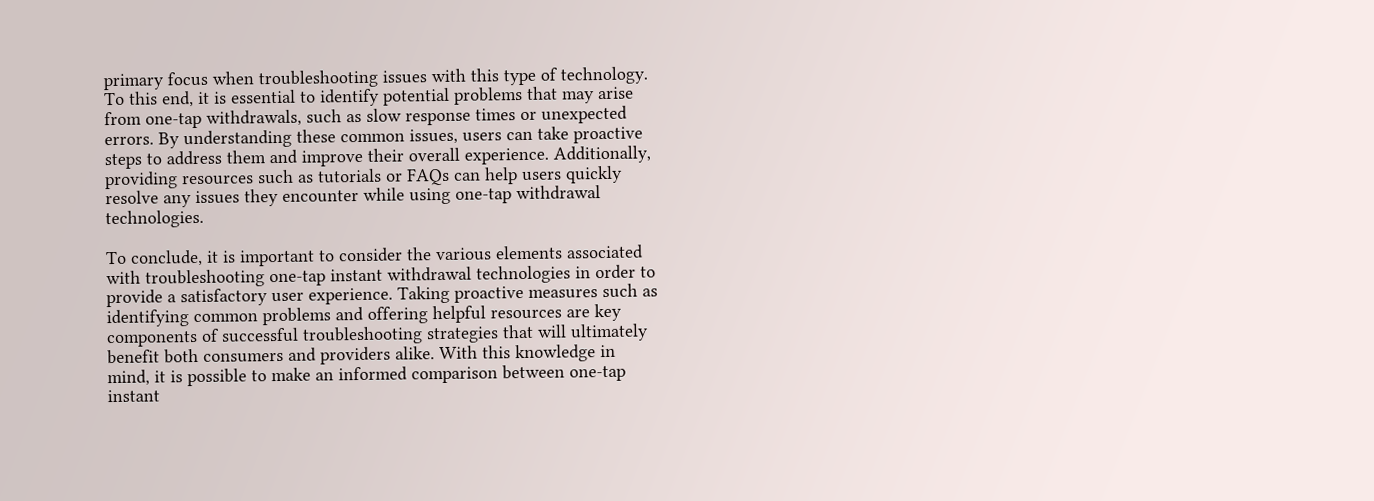primary focus when troubleshooting issues with this type of technology. To this end, it is essential to identify potential problems that may arise from one-tap withdrawals, such as slow response times or unexpected errors. By understanding these common issues, users can take proactive steps to address them and improve their overall experience. Additionally, providing resources such as tutorials or FAQs can help users quickly resolve any issues they encounter while using one-tap withdrawal technologies.

To conclude, it is important to consider the various elements associated with troubleshooting one-tap instant withdrawal technologies in order to provide a satisfactory user experience. Taking proactive measures such as identifying common problems and offering helpful resources are key components of successful troubleshooting strategies that will ultimately benefit both consumers and providers alike. With this knowledge in mind, it is possible to make an informed comparison between one-tap instant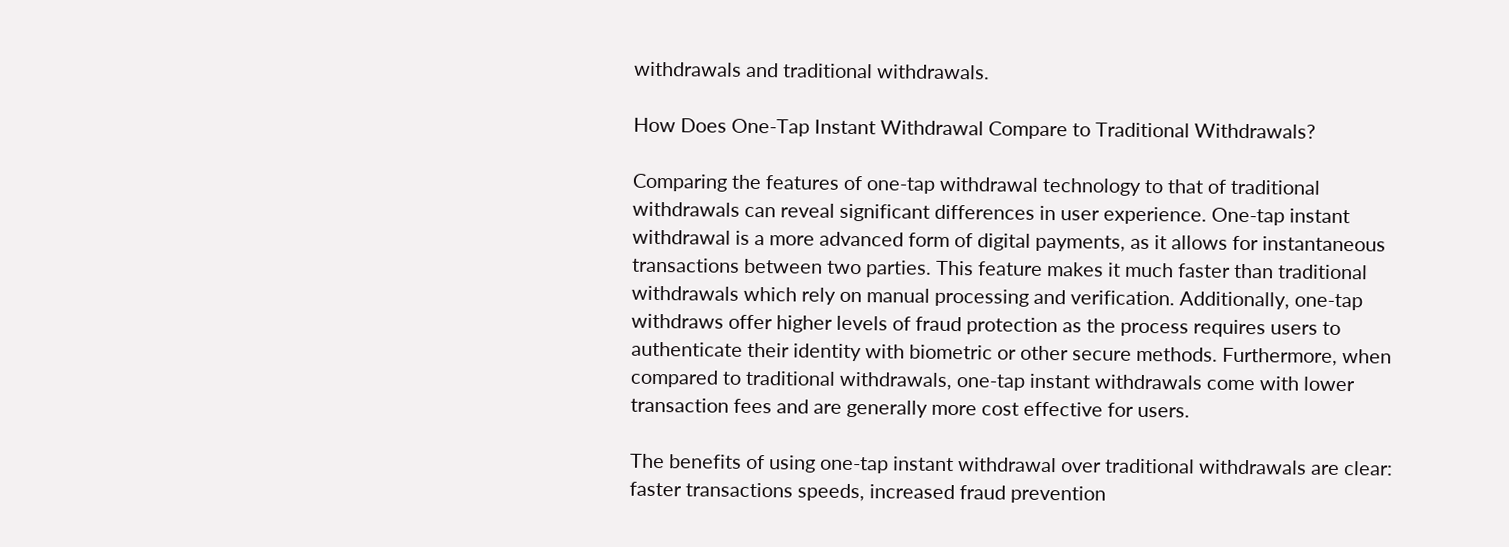withdrawals and traditional withdrawals.

How Does One-Tap Instant Withdrawal Compare to Traditional Withdrawals?

Comparing the features of one-tap withdrawal technology to that of traditional withdrawals can reveal significant differences in user experience. One-tap instant withdrawal is a more advanced form of digital payments, as it allows for instantaneous transactions between two parties. This feature makes it much faster than traditional withdrawals which rely on manual processing and verification. Additionally, one-tap withdraws offer higher levels of fraud protection as the process requires users to authenticate their identity with biometric or other secure methods. Furthermore, when compared to traditional withdrawals, one-tap instant withdrawals come with lower transaction fees and are generally more cost effective for users.

The benefits of using one-tap instant withdrawal over traditional withdrawals are clear: faster transactions speeds, increased fraud prevention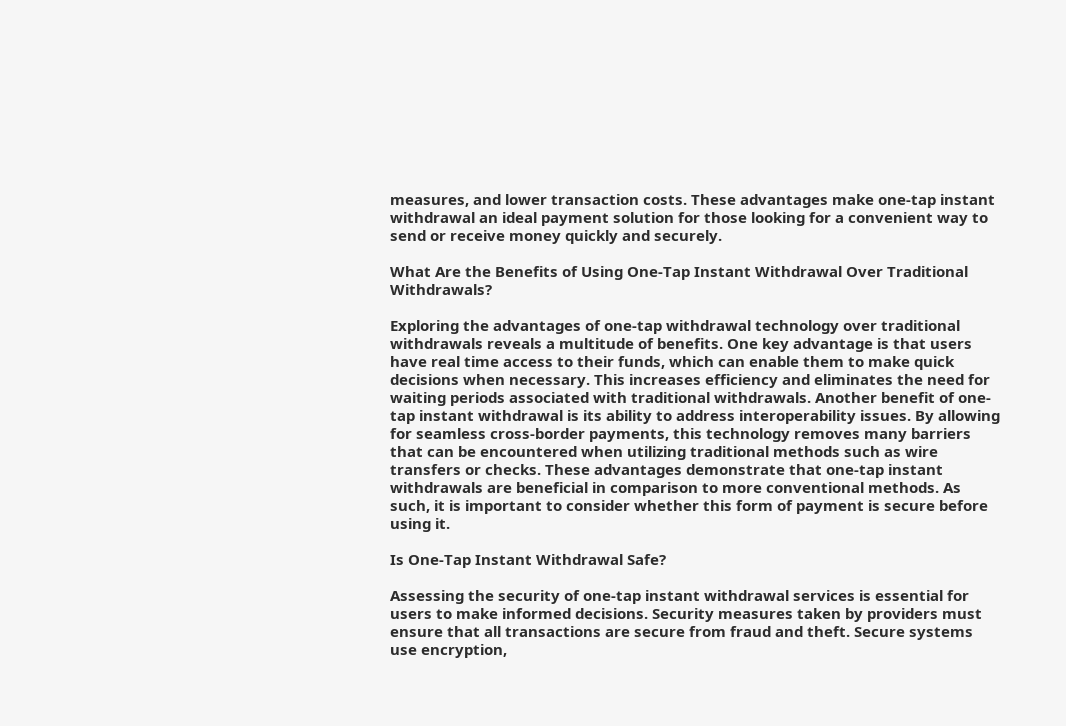measures, and lower transaction costs. These advantages make one-tap instant withdrawal an ideal payment solution for those looking for a convenient way to send or receive money quickly and securely.

What Are the Benefits of Using One-Tap Instant Withdrawal Over Traditional Withdrawals?

Exploring the advantages of one-tap withdrawal technology over traditional withdrawals reveals a multitude of benefits. One key advantage is that users have real time access to their funds, which can enable them to make quick decisions when necessary. This increases efficiency and eliminates the need for waiting periods associated with traditional withdrawals. Another benefit of one-tap instant withdrawal is its ability to address interoperability issues. By allowing for seamless cross-border payments, this technology removes many barriers that can be encountered when utilizing traditional methods such as wire transfers or checks. These advantages demonstrate that one-tap instant withdrawals are beneficial in comparison to more conventional methods. As such, it is important to consider whether this form of payment is secure before using it.

Is One-Tap Instant Withdrawal Safe?

Assessing the security of one-tap instant withdrawal services is essential for users to make informed decisions. Security measures taken by providers must ensure that all transactions are secure from fraud and theft. Secure systems use encryption,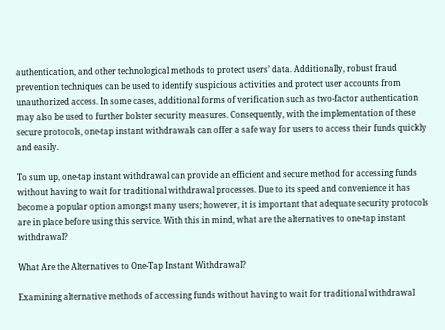authentication, and other technological methods to protect users’ data. Additionally, robust fraud prevention techniques can be used to identify suspicious activities and protect user accounts from unauthorized access. In some cases, additional forms of verification such as two-factor authentication may also be used to further bolster security measures. Consequently, with the implementation of these secure protocols, one-tap instant withdrawals can offer a safe way for users to access their funds quickly and easily.

To sum up, one-tap instant withdrawal can provide an efficient and secure method for accessing funds without having to wait for traditional withdrawal processes. Due to its speed and convenience it has become a popular option amongst many users; however, it is important that adequate security protocols are in place before using this service. With this in mind, what are the alternatives to one-tap instant withdrawal?

What Are the Alternatives to One-Tap Instant Withdrawal?

Examining alternative methods of accessing funds without having to wait for traditional withdrawal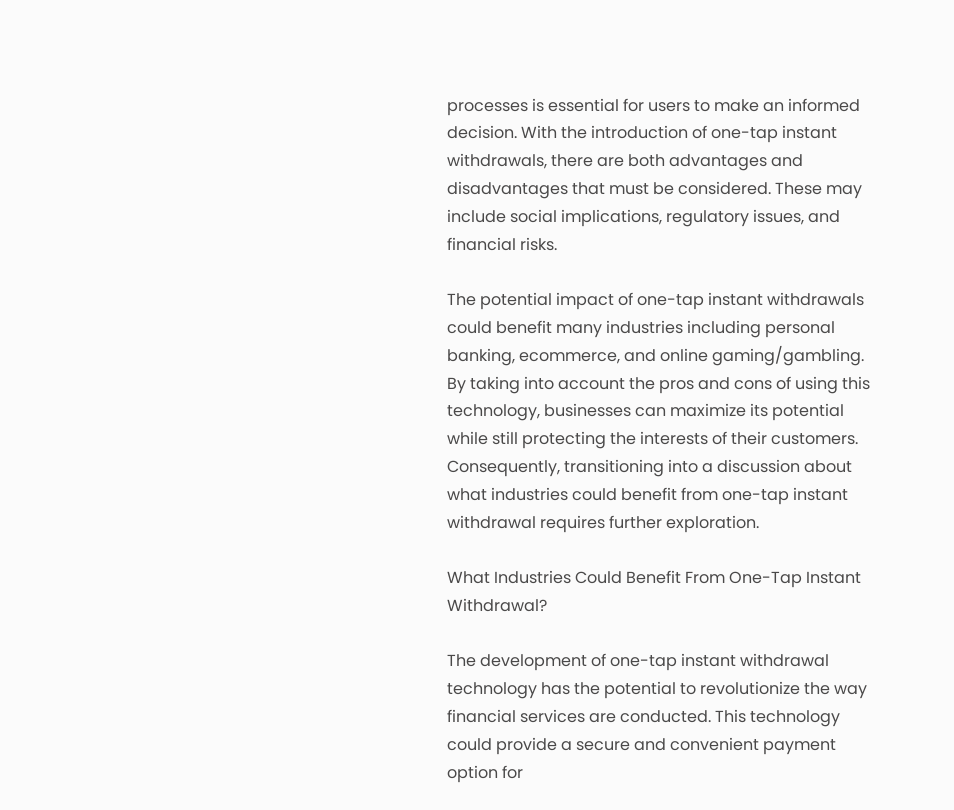processes is essential for users to make an informed decision. With the introduction of one-tap instant withdrawals, there are both advantages and disadvantages that must be considered. These may include social implications, regulatory issues, and financial risks.

The potential impact of one-tap instant withdrawals could benefit many industries including personal banking, ecommerce, and online gaming/gambling. By taking into account the pros and cons of using this technology, businesses can maximize its potential while still protecting the interests of their customers. Consequently, transitioning into a discussion about what industries could benefit from one-tap instant withdrawal requires further exploration.

What Industries Could Benefit From One-Tap Instant Withdrawal?

The development of one-tap instant withdrawal technology has the potential to revolutionize the way financial services are conducted. This technology could provide a secure and convenient payment option for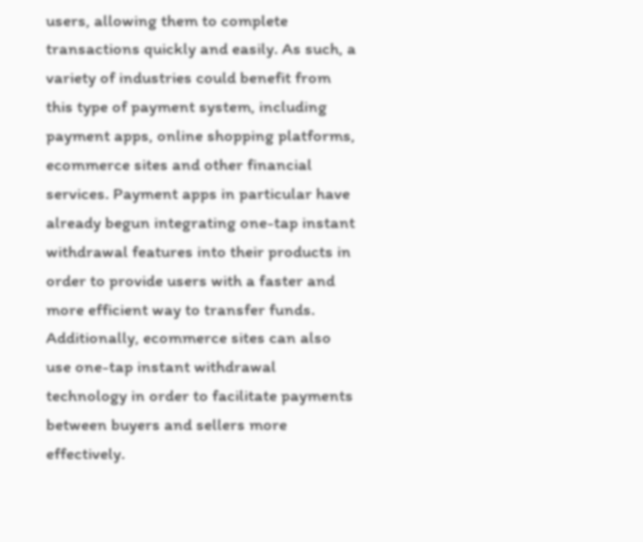users, allowing them to complete transactions quickly and easily. As such, a variety of industries could benefit from this type of payment system, including payment apps, online shopping platforms, ecommerce sites and other financial services. Payment apps in particular have already begun integrating one-tap instant withdrawal features into their products in order to provide users with a faster and more efficient way to transfer funds. Additionally, ecommerce sites can also use one-tap instant withdrawal technology in order to facilitate payments between buyers and sellers more effectively.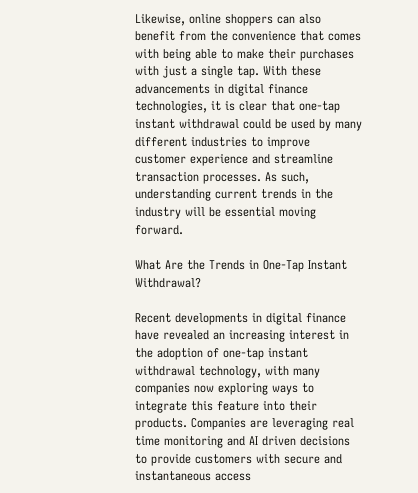Likewise, online shoppers can also benefit from the convenience that comes with being able to make their purchases with just a single tap. With these advancements in digital finance technologies, it is clear that one-tap instant withdrawal could be used by many different industries to improve customer experience and streamline transaction processes. As such, understanding current trends in the industry will be essential moving forward.

What Are the Trends in One-Tap Instant Withdrawal?

Recent developments in digital finance have revealed an increasing interest in the adoption of one-tap instant withdrawal technology, with many companies now exploring ways to integrate this feature into their products. Companies are leveraging real time monitoring and AI driven decisions to provide customers with secure and instantaneous access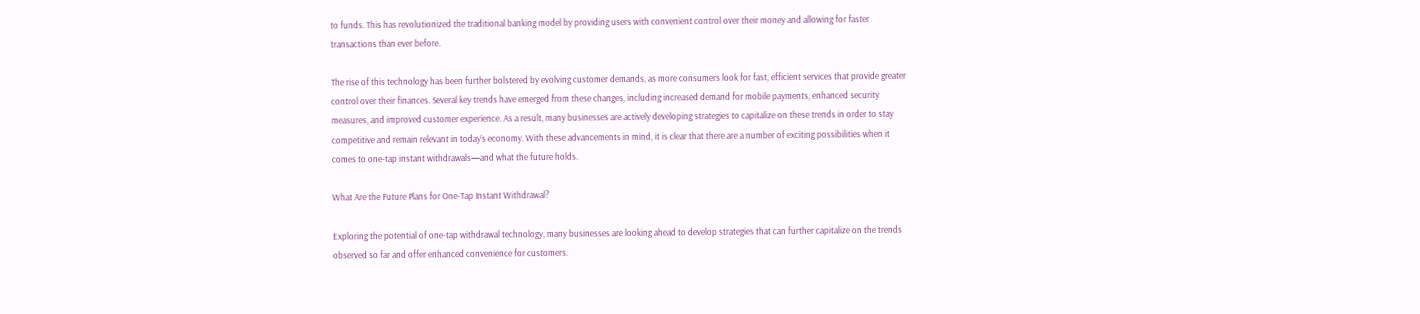to funds. This has revolutionized the traditional banking model by providing users with convenient control over their money and allowing for faster transactions than ever before.

The rise of this technology has been further bolstered by evolving customer demands, as more consumers look for fast, efficient services that provide greater control over their finances. Several key trends have emerged from these changes, including increased demand for mobile payments, enhanced security measures, and improved customer experience. As a result, many businesses are actively developing strategies to capitalize on these trends in order to stay competitive and remain relevant in today’s economy. With these advancements in mind, it is clear that there are a number of exciting possibilities when it comes to one-tap instant withdrawals—and what the future holds.

What Are the Future Plans for One-Tap Instant Withdrawal?

Exploring the potential of one-tap withdrawal technology, many businesses are looking ahead to develop strategies that can further capitalize on the trends observed so far and offer enhanced convenience for customers.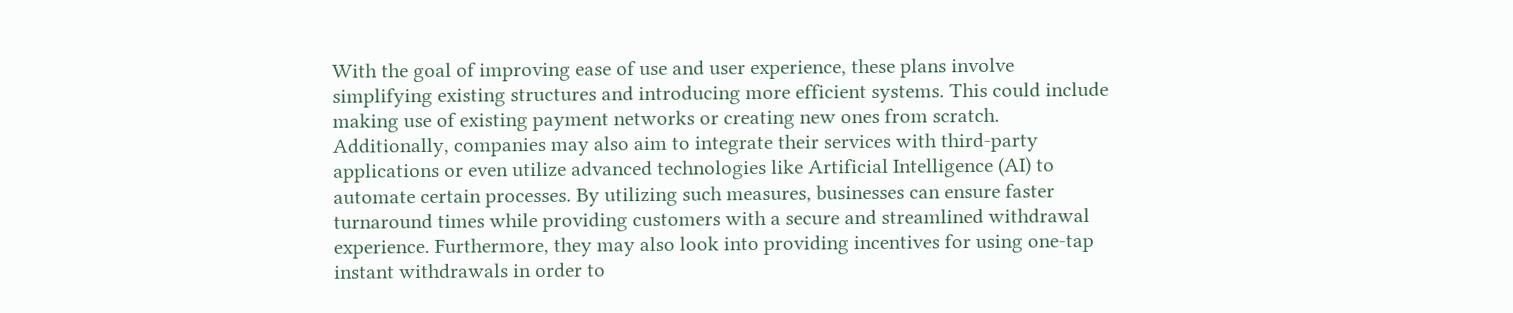With the goal of improving ease of use and user experience, these plans involve simplifying existing structures and introducing more efficient systems. This could include making use of existing payment networks or creating new ones from scratch. Additionally, companies may also aim to integrate their services with third-party applications or even utilize advanced technologies like Artificial Intelligence (AI) to automate certain processes. By utilizing such measures, businesses can ensure faster turnaround times while providing customers with a secure and streamlined withdrawal experience. Furthermore, they may also look into providing incentives for using one-tap instant withdrawals in order to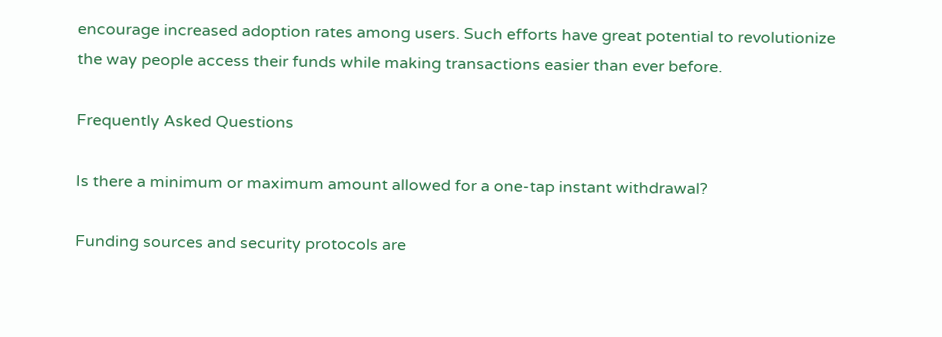encourage increased adoption rates among users. Such efforts have great potential to revolutionize the way people access their funds while making transactions easier than ever before.

Frequently Asked Questions

Is there a minimum or maximum amount allowed for a one-tap instant withdrawal?

Funding sources and security protocols are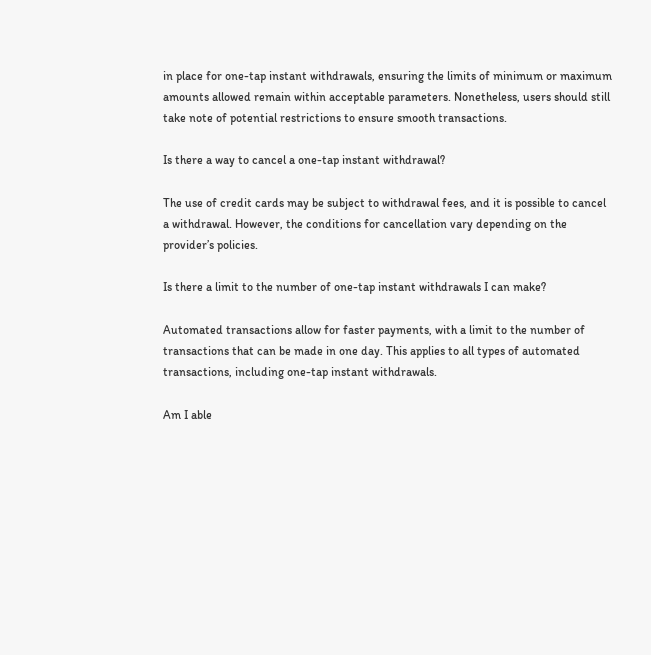in place for one-tap instant withdrawals, ensuring the limits of minimum or maximum amounts allowed remain within acceptable parameters. Nonetheless, users should still take note of potential restrictions to ensure smooth transactions.

Is there a way to cancel a one-tap instant withdrawal?

The use of credit cards may be subject to withdrawal fees, and it is possible to cancel a withdrawal. However, the conditions for cancellation vary depending on the provider’s policies.

Is there a limit to the number of one-tap instant withdrawals I can make?

Automated transactions allow for faster payments, with a limit to the number of transactions that can be made in one day. This applies to all types of automated transactions, including one-tap instant withdrawals.

Am I able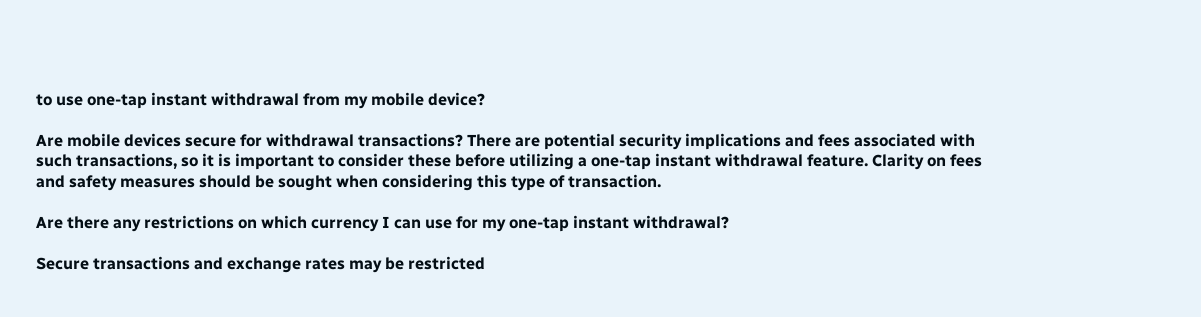to use one-tap instant withdrawal from my mobile device?

Are mobile devices secure for withdrawal transactions? There are potential security implications and fees associated with such transactions, so it is important to consider these before utilizing a one-tap instant withdrawal feature. Clarity on fees and safety measures should be sought when considering this type of transaction.

Are there any restrictions on which currency I can use for my one-tap instant withdrawal?

Secure transactions and exchange rates may be restricted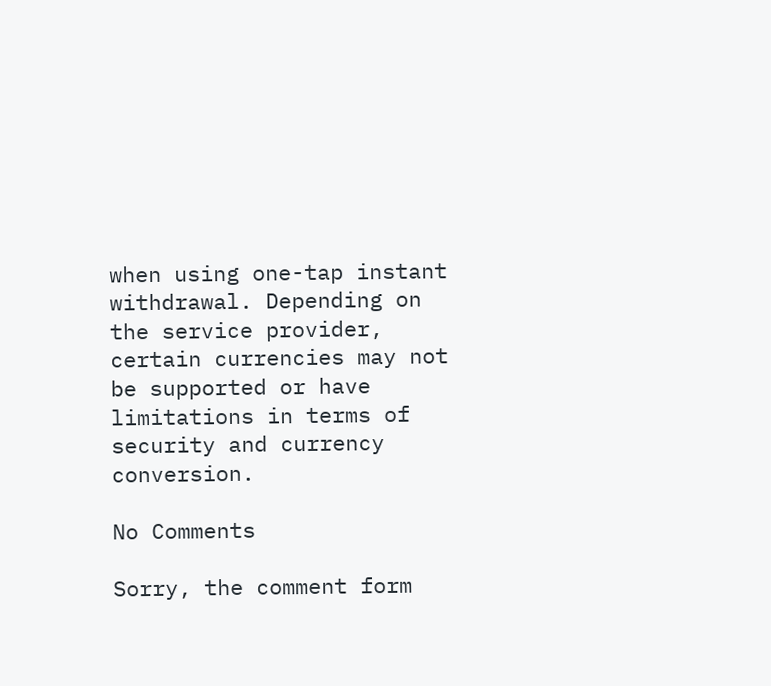when using one-tap instant withdrawal. Depending on the service provider, certain currencies may not be supported or have limitations in terms of security and currency conversion.

No Comments

Sorry, the comment form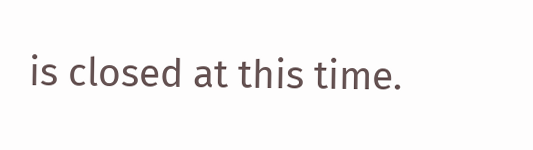is closed at this time.